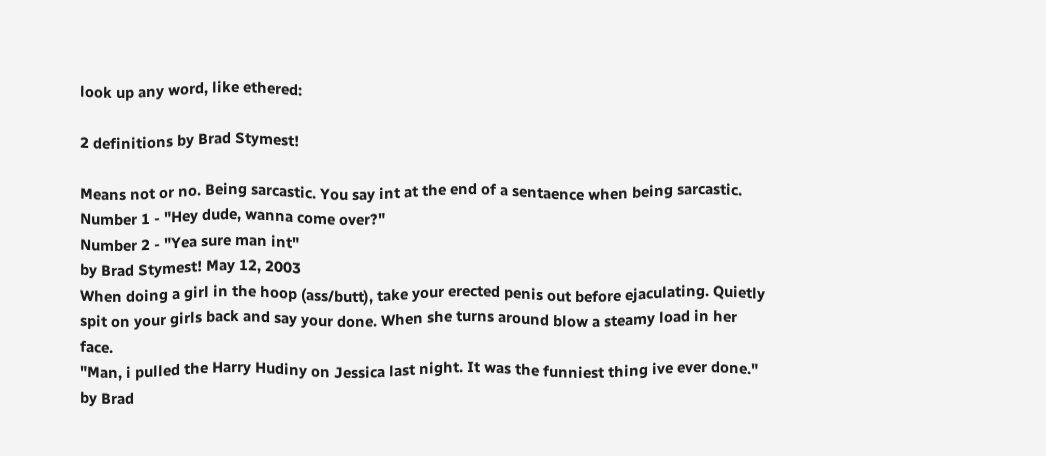look up any word, like ethered:

2 definitions by Brad Stymest!

Means not or no. Being sarcastic. You say int at the end of a sentaence when being sarcastic.
Number 1 - "Hey dude, wanna come over?"
Number 2 - "Yea sure man int"
by Brad Stymest! May 12, 2003
When doing a girl in the hoop (ass/butt), take your erected penis out before ejaculating. Quietly spit on your girls back and say your done. When she turns around blow a steamy load in her face.
"Man, i pulled the Harry Hudiny on Jessica last night. It was the funniest thing ive ever done."
by Brad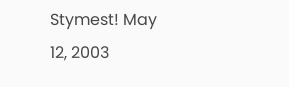Stymest! May 12, 2003